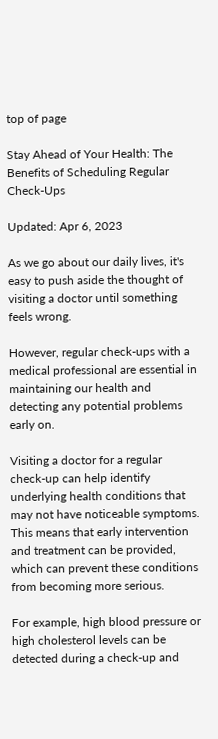top of page

Stay Ahead of Your Health: The Benefits of Scheduling Regular Check-Ups

Updated: Apr 6, 2023

As we go about our daily lives, it's easy to push aside the thought of visiting a doctor until something feels wrong.

However, regular check-ups with a medical professional are essential in maintaining our health and detecting any potential problems early on.

Visiting a doctor for a regular check-up can help identify underlying health conditions that may not have noticeable symptoms. This means that early intervention and treatment can be provided, which can prevent these conditions from becoming more serious.

For example, high blood pressure or high cholesterol levels can be detected during a check-up and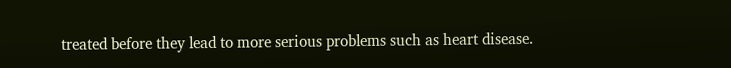treated before they lead to more serious problems such as heart disease.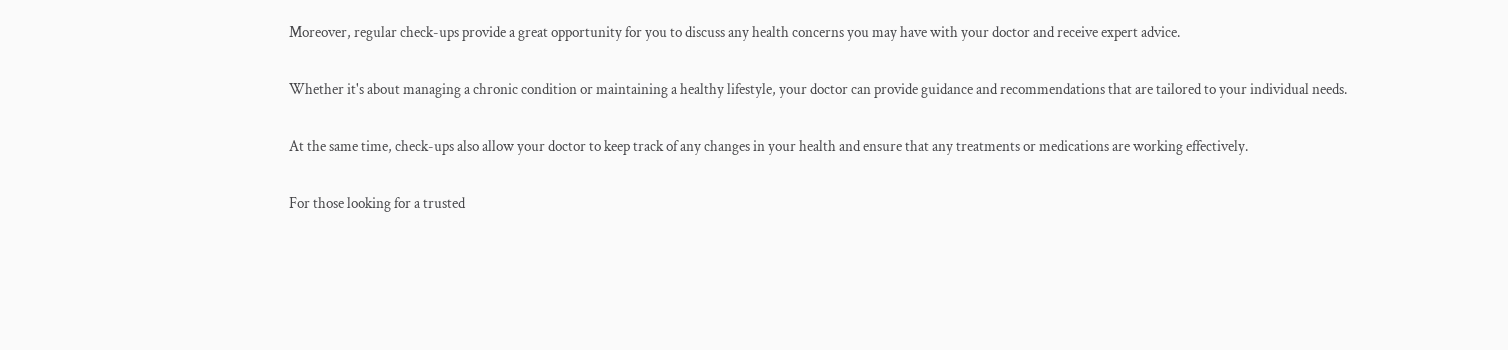Moreover, regular check-ups provide a great opportunity for you to discuss any health concerns you may have with your doctor and receive expert advice.

Whether it's about managing a chronic condition or maintaining a healthy lifestyle, your doctor can provide guidance and recommendations that are tailored to your individual needs.

At the same time, check-ups also allow your doctor to keep track of any changes in your health and ensure that any treatments or medications are working effectively.

For those looking for a trusted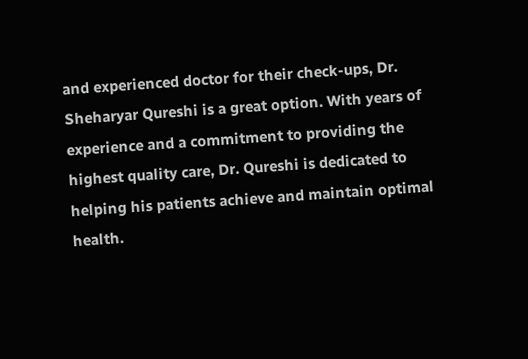and experienced doctor for their check-ups, Dr. Sheharyar Qureshi is a great option. With years of experience and a commitment to providing the highest quality care, Dr. Qureshi is dedicated to helping his patients achieve and maintain optimal health.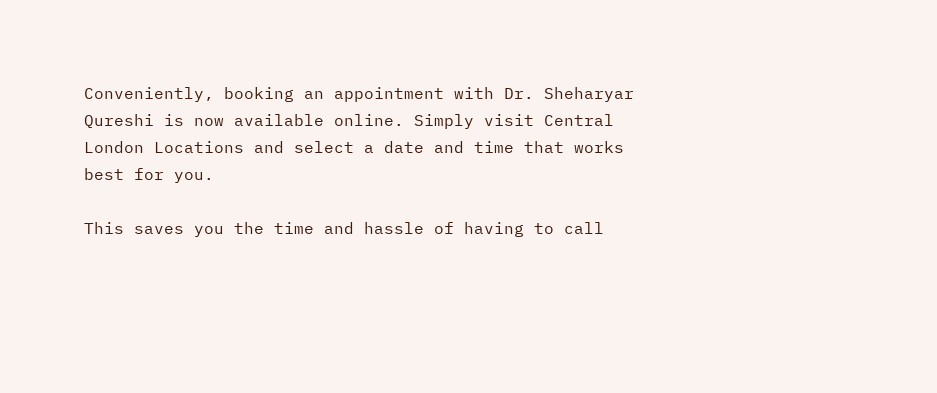Conveniently, booking an appointment with Dr. Sheharyar Qureshi is now available online. Simply visit Central London Locations and select a date and time that works best for you.

This saves you the time and hassle of having to call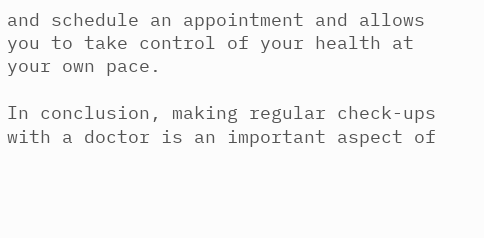and schedule an appointment and allows you to take control of your health at your own pace.

In conclusion, making regular check-ups with a doctor is an important aspect of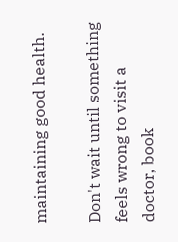maintaining good health.

Don't wait until something feels wrong to visit a doctor, book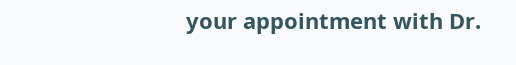your appointment with Dr.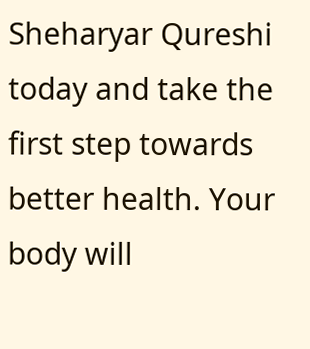Sheharyar Qureshi today and take the first step towards better health. Your body will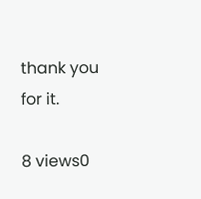thank you for it.

8 views0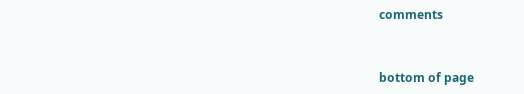comments


bottom of page